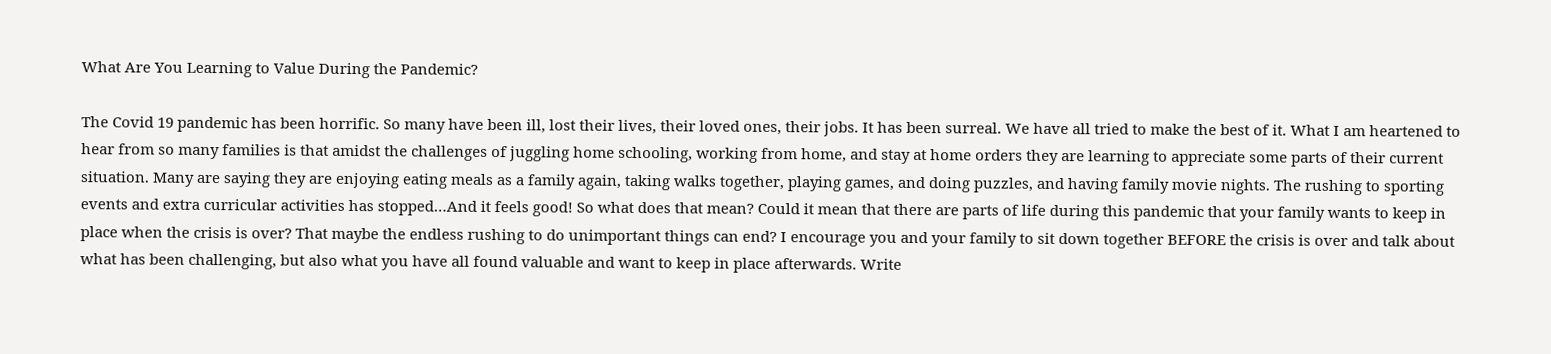What Are You Learning to Value During the Pandemic?

The Covid 19 pandemic has been horrific. So many have been ill, lost their lives, their loved ones, their jobs. It has been surreal. We have all tried to make the best of it. What I am heartened to hear from so many families is that amidst the challenges of juggling home schooling, working from home, and stay at home orders they are learning to appreciate some parts of their current situation. Many are saying they are enjoying eating meals as a family again, taking walks together, playing games, and doing puzzles, and having family movie nights. The rushing to sporting events and extra curricular activities has stopped…And it feels good! So what does that mean? Could it mean that there are parts of life during this pandemic that your family wants to keep in place when the crisis is over? That maybe the endless rushing to do unimportant things can end? I encourage you and your family to sit down together BEFORE the crisis is over and talk about what has been challenging, but also what you have all found valuable and want to keep in place afterwards. Write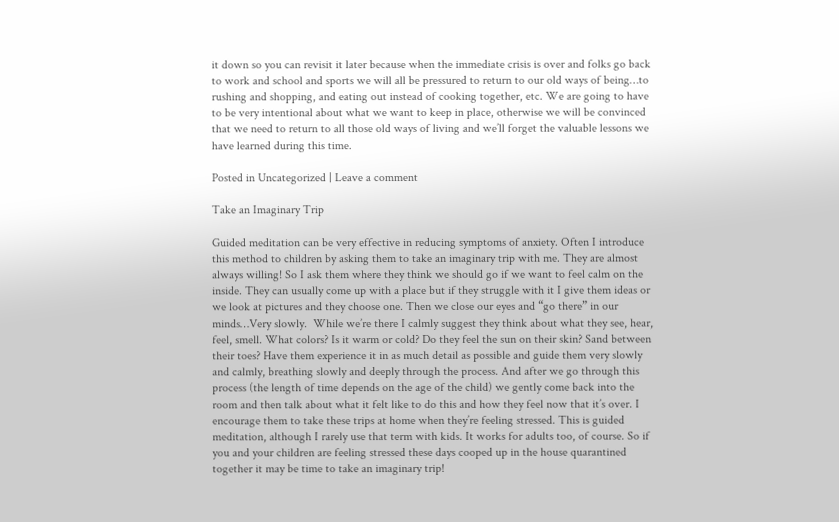it down so you can revisit it later because when the immediate crisis is over and folks go back to work and school and sports we will all be pressured to return to our old ways of being…to rushing and shopping, and eating out instead of cooking together, etc. We are going to have to be very intentional about what we want to keep in place, otherwise we will be convinced that we need to return to all those old ways of living and we’ll forget the valuable lessons we have learned during this time.

Posted in Uncategorized | Leave a comment

Take an Imaginary Trip

Guided meditation can be very effective in reducing symptoms of anxiety. Often I introduce this method to children by asking them to take an imaginary trip with me. They are almost always willing! So I ask them where they think we should go if we want to feel calm on the inside. They can usually come up with a place but if they struggle with it I give them ideas or we look at pictures and they choose one. Then we close our eyes and “go there” in our minds…Very slowly.  While we’re there I calmly suggest they think about what they see, hear, feel, smell. What colors? Is it warm or cold? Do they feel the sun on their skin? Sand between their toes? Have them experience it in as much detail as possible and guide them very slowly and calmly, breathing slowly and deeply through the process. And after we go through this process (the length of time depends on the age of the child) we gently come back into the room and then talk about what it felt like to do this and how they feel now that it’s over. I encourage them to take these trips at home when they’re feeling stressed. This is guided meditation, although I rarely use that term with kids. It works for adults too, of course. So if you and your children are feeling stressed these days cooped up in the house quarantined together it may be time to take an imaginary trip!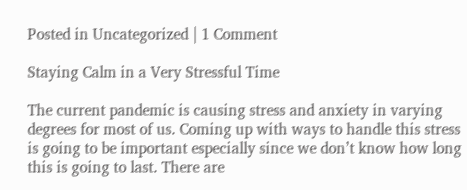Posted in Uncategorized | 1 Comment

Staying Calm in a Very Stressful Time

The current pandemic is causing stress and anxiety in varying degrees for most of us. Coming up with ways to handle this stress is going to be important especially since we don’t know how long this is going to last. There are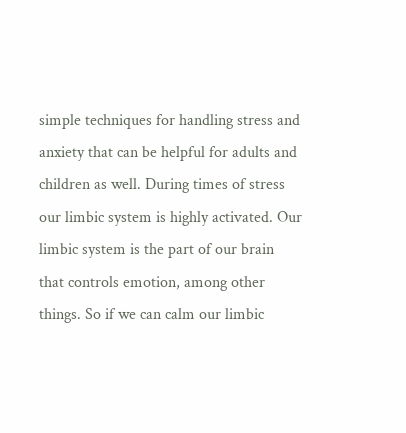simple techniques for handling stress and anxiety that can be helpful for adults and children as well. During times of stress our limbic system is highly activated. Our limbic system is the part of our brain that controls emotion, among other things. So if we can calm our limbic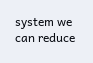system we can reduce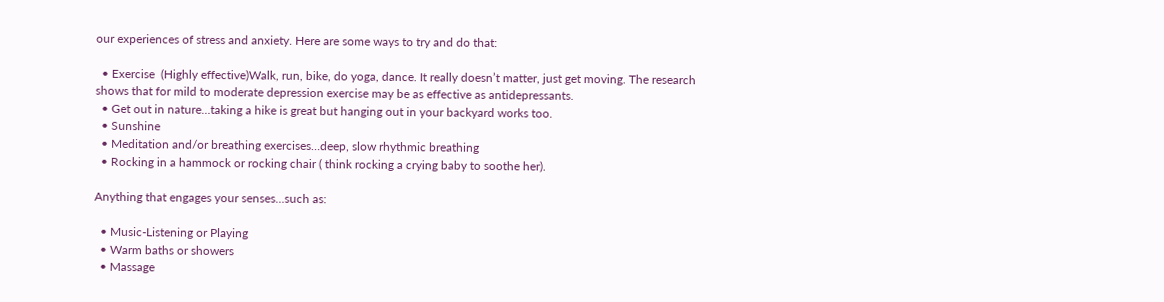our experiences of stress and anxiety. Here are some ways to try and do that:

  • Exercise  (Highly effective)Walk, run, bike, do yoga, dance. It really doesn’t matter, just get moving. The research shows that for mild to moderate depression exercise may be as effective as antidepressants.
  • Get out in nature…taking a hike is great but hanging out in your backyard works too.
  • Sunshine
  • Meditation and/or breathing exercises…deep, slow rhythmic breathing
  • Rocking in a hammock or rocking chair ( think rocking a crying baby to soothe her).

Anything that engages your senses…such as:

  • Music-Listening or Playing
  • Warm baths or showers
  • Massage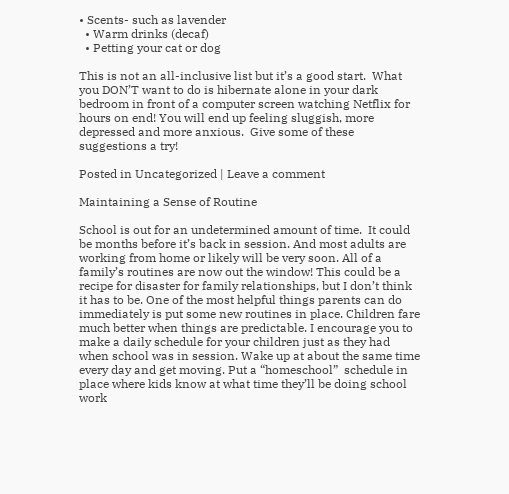• Scents- such as lavender
  • Warm drinks (decaf)
  • Petting your cat or dog

This is not an all-inclusive list but it’s a good start.  What you DON’T want to do is hibernate alone in your dark bedroom in front of a computer screen watching Netflix for hours on end! You will end up feeling sluggish, more depressed and more anxious.  Give some of these suggestions a try!

Posted in Uncategorized | Leave a comment

Maintaining a Sense of Routine

School is out for an undetermined amount of time.  It could be months before it’s back in session. And most adults are working from home or likely will be very soon. All of a family’s routines are now out the window! This could be a recipe for disaster for family relationships, but I don’t think it has to be. One of the most helpful things parents can do immediately is put some new routines in place. Children fare much better when things are predictable. I encourage you to make a daily schedule for your children just as they had when school was in session. Wake up at about the same time every day and get moving. Put a “homeschool”  schedule in place where kids know at what time they’ll be doing school work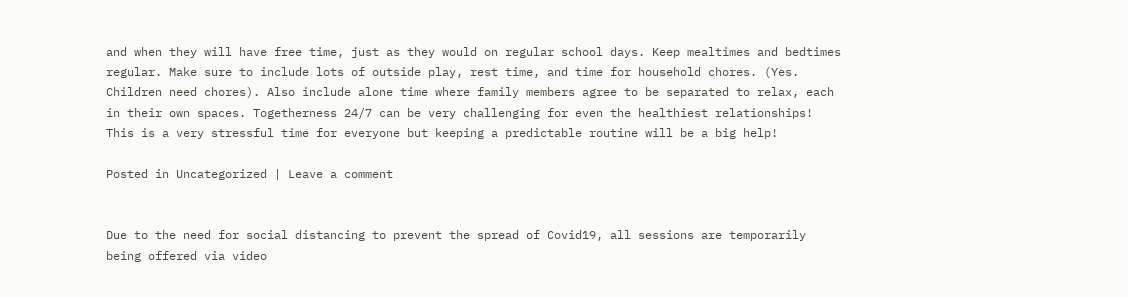and when they will have free time, just as they would on regular school days. Keep mealtimes and bedtimes regular. Make sure to include lots of outside play, rest time, and time for household chores. (Yes. Children need chores). Also include alone time where family members agree to be separated to relax, each in their own spaces. Togetherness 24/7 can be very challenging for even the healthiest relationships! This is a very stressful time for everyone but keeping a predictable routine will be a big help!

Posted in Uncategorized | Leave a comment


Due to the need for social distancing to prevent the spread of Covid19, all sessions are temporarily being offered via video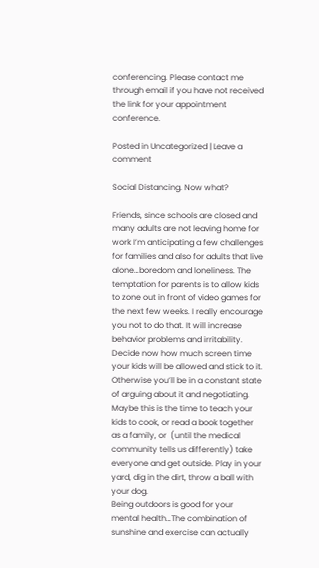conferencing. Please contact me through email if you have not received the link for your appointment conference.

Posted in Uncategorized | Leave a comment

Social Distancing. Now what?

Friends, since schools are closed and many adults are not leaving home for work I’m anticipating a few challenges for families and also for adults that live alone…boredom and loneliness. The temptation for parents is to allow kids to zone out in front of video games for the next few weeks. I really encourage you not to do that. It will increase behavior problems and irritability. Decide now how much screen time your kids will be allowed and stick to it. Otherwise you’ll be in a constant state of arguing about it and negotiating. Maybe this is the time to teach your kids to cook, or read a book together as a family, or  (until the medical community tells us differently) take everyone and get outside. Play in your yard, dig in the dirt, throw a ball with your dog.
Being outdoors is good for your mental health…The combination of sunshine and exercise can actually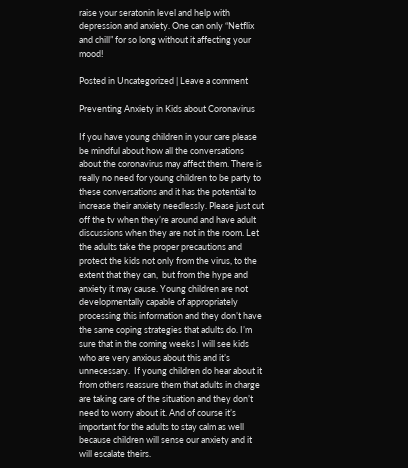raise your seratonin level and help with depression and anxiety. One can only “Netflix and chill” for so long without it affecting your mood!

Posted in Uncategorized | Leave a comment

Preventing Anxiety in Kids about Coronavirus

If you have young children in your care please be mindful about how all the conversations about the coronavirus may affect them. There is really no need for young children to be party to these conversations and it has the potential to increase their anxiety needlessly. Please just cut off the tv when they’re around and have adult discussions when they are not in the room. Let the adults take the proper precautions and protect the kids not only from the virus, to the extent that they can,  but from the hype and anxiety it may cause. Young children are not developmentally capable of appropriately processing this information and they don’t have the same coping strategies that adults do. I’m sure that in the coming weeks I will see kids who are very anxious about this and it’s unnecessary.  If young children do hear about it from others reassure them that adults in charge are taking care of the situation and they don’t need to worry about it. And of course it’s important for the adults to stay calm as well because children will sense our anxiety and it will escalate theirs.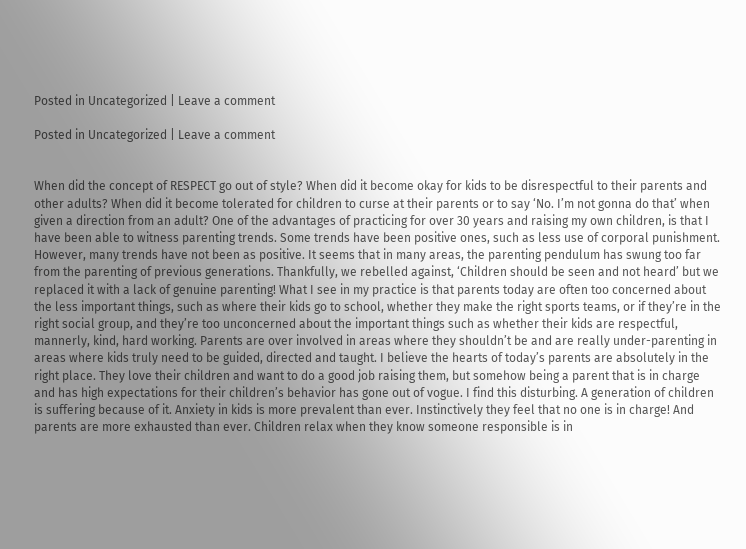Posted in Uncategorized | Leave a comment

Posted in Uncategorized | Leave a comment


When did the concept of RESPECT go out of style? When did it become okay for kids to be disrespectful to their parents and other adults? When did it become tolerated for children to curse at their parents or to say ‘No. I’m not gonna do that’ when given a direction from an adult? One of the advantages of practicing for over 30 years and raising my own children, is that I have been able to witness parenting trends. Some trends have been positive ones, such as less use of corporal punishment. However, many trends have not been as positive. It seems that in many areas, the parenting pendulum has swung too far from the parenting of previous generations. Thankfully, we rebelled against, ‘Children should be seen and not heard’ but we replaced it with a lack of genuine parenting! What I see in my practice is that parents today are often too concerned about the less important things, such as where their kids go to school, whether they make the right sports teams, or if they’re in the right social group, and they’re too unconcerned about the important things such as whether their kids are respectful, mannerly, kind, hard working. Parents are over involved in areas where they shouldn’t be and are really under-parenting in areas where kids truly need to be guided, directed and taught. I believe the hearts of today’s parents are absolutely in the right place. They love their children and want to do a good job raising them, but somehow being a parent that is in charge and has high expectations for their children’s behavior has gone out of vogue. I find this disturbing. A generation of children is suffering because of it. Anxiety in kids is more prevalent than ever. Instinctively they feel that no one is in charge! And parents are more exhausted than ever. Children relax when they know someone responsible is in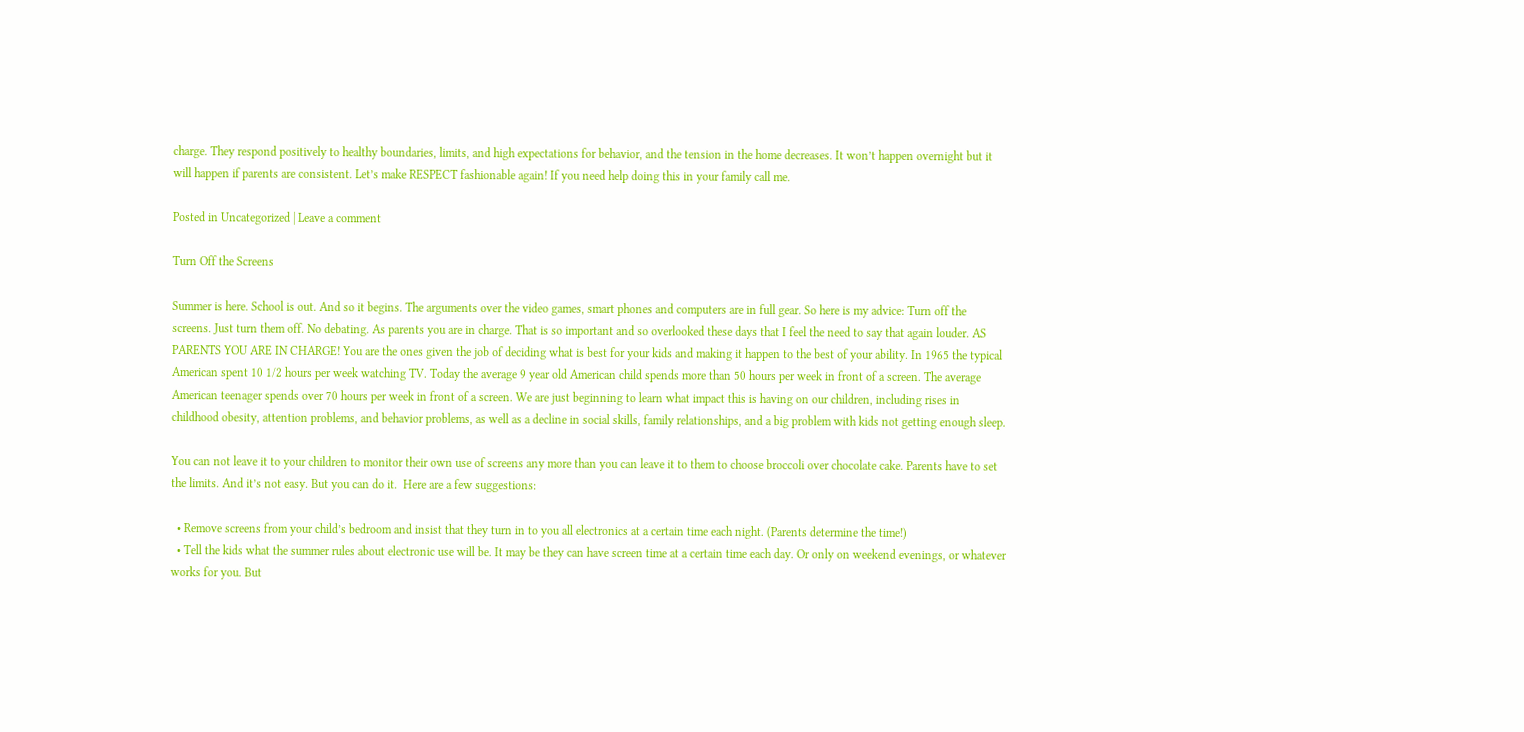charge. They respond positively to healthy boundaries, limits, and high expectations for behavior, and the tension in the home decreases. It won’t happen overnight but it will happen if parents are consistent. Let’s make RESPECT fashionable again! If you need help doing this in your family call me.

Posted in Uncategorized | Leave a comment

Turn Off the Screens

Summer is here. School is out. And so it begins. The arguments over the video games, smart phones and computers are in full gear. So here is my advice: Turn off the screens. Just turn them off. No debating. As parents you are in charge. That is so important and so overlooked these days that I feel the need to say that again louder. AS PARENTS YOU ARE IN CHARGE! You are the ones given the job of deciding what is best for your kids and making it happen to the best of your ability. In 1965 the typical American spent 10 1/2 hours per week watching TV. Today the average 9 year old American child spends more than 50 hours per week in front of a screen. The average American teenager spends over 70 hours per week in front of a screen. We are just beginning to learn what impact this is having on our children, including rises in childhood obesity, attention problems, and behavior problems, as well as a decline in social skills, family relationships, and a big problem with kids not getting enough sleep.

You can not leave it to your children to monitor their own use of screens any more than you can leave it to them to choose broccoli over chocolate cake. Parents have to set the limits. And it’s not easy. But you can do it.  Here are a few suggestions:

  • Remove screens from your child’s bedroom and insist that they turn in to you all electronics at a certain time each night. (Parents determine the time!)
  • Tell the kids what the summer rules about electronic use will be. It may be they can have screen time at a certain time each day. Or only on weekend evenings, or whatever works for you. But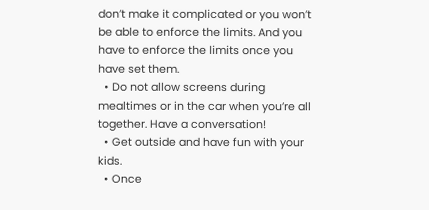don’t make it complicated or you won’t be able to enforce the limits. And you have to enforce the limits once you have set them.
  • Do not allow screens during mealtimes or in the car when you’re all together. Have a conversation!
  • Get outside and have fun with your kids.
  • Once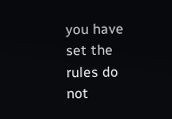you have set the rules do not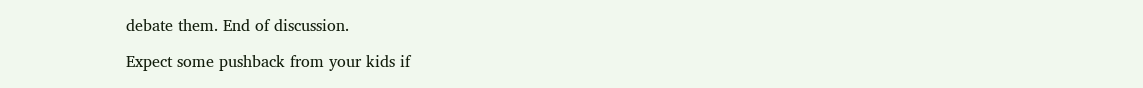debate them. End of discussion.

Expect some pushback from your kids if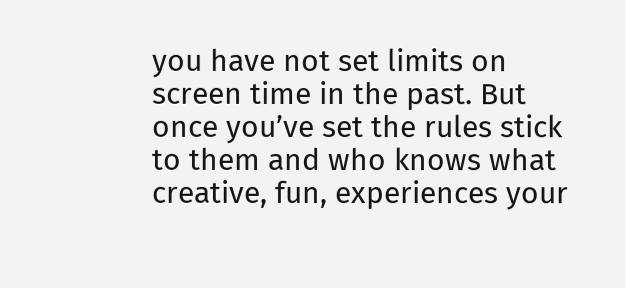you have not set limits on screen time in the past. But once you’ve set the rules stick to them and who knows what creative, fun, experiences your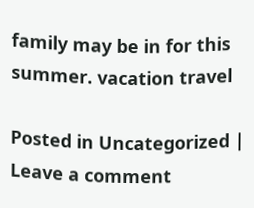family may be in for this summer. vacation travel

Posted in Uncategorized | Leave a comment